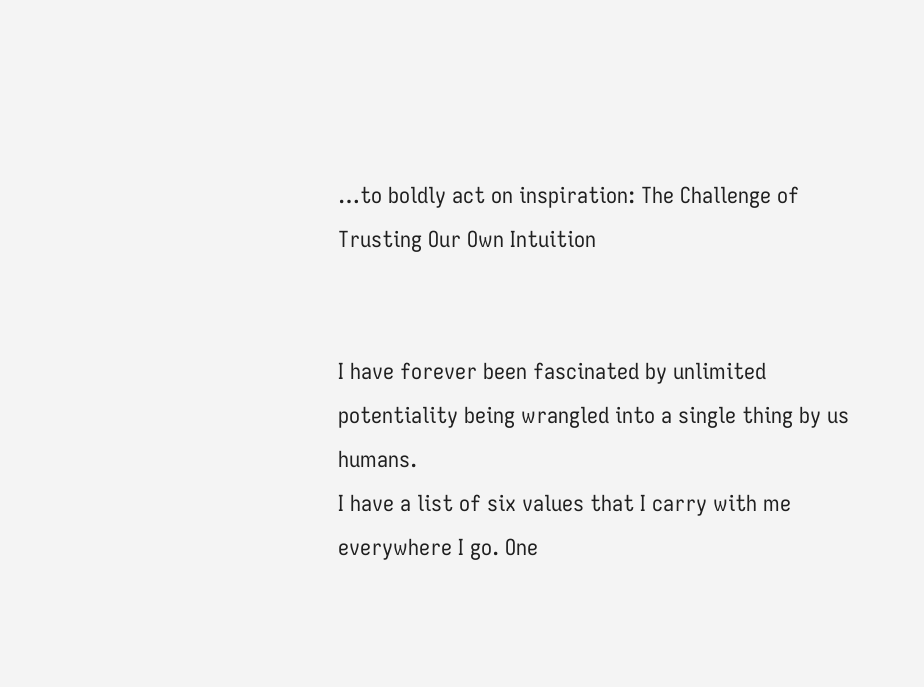…to boldly act on inspiration: The Challenge of Trusting Our Own Intuition


I have forever been fascinated by unlimited potentiality being wrangled into a single thing by us humans.
I have a list of six values that I carry with me everywhere I go. One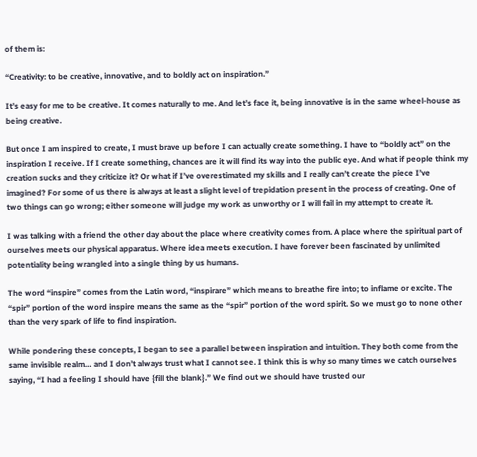of them is:

“Creativity: to be creative, innovative, and to boldly act on inspiration.”

It’s easy for me to be creative. It comes naturally to me. And let’s face it, being innovative is in the same wheel-house as being creative.

But once I am inspired to create, I must brave up before I can actually create something. I have to “boldly act” on the inspiration I receive. If I create something, chances are it will find its way into the public eye. And what if people think my creation sucks and they criticize it? Or what if I’ve overestimated my skills and I really can’t create the piece I’ve imagined? For some of us there is always at least a slight level of trepidation present in the process of creating. One of two things can go wrong; either someone will judge my work as unworthy or I will fail in my attempt to create it.

I was talking with a friend the other day about the place where creativity comes from. A place where the spiritual part of ourselves meets our physical apparatus. Where idea meets execution. I have forever been fascinated by unlimited potentiality being wrangled into a single thing by us humans.

The word “inspire” comes from the Latin word, “inspirare” which means to breathe fire into; to inflame or excite. The “spir” portion of the word inspire means the same as the “spir” portion of the word spirit. So we must go to none other than the very spark of life to find inspiration.

While pondering these concepts, I began to see a parallel between inspiration and intuition. They both come from the same invisible realm… and I don’t always trust what I cannot see. I think this is why so many times we catch ourselves saying, “I had a feeling I should have {fill the blank}.” We find out we should have trusted our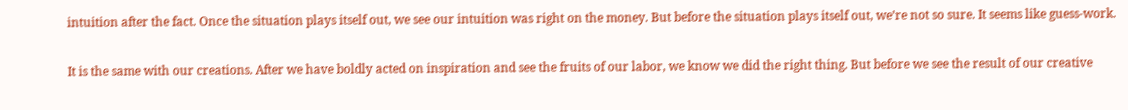intuition after the fact. Once the situation plays itself out, we see our intuition was right on the money. But before the situation plays itself out, we’re not so sure. It seems like guess-work.

It is the same with our creations. After we have boldly acted on inspiration and see the fruits of our labor, we know we did the right thing. But before we see the result of our creative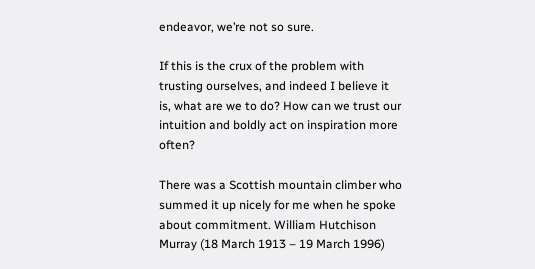endeavor, we’re not so sure.

If this is the crux of the problem with trusting ourselves, and indeed I believe it is, what are we to do? How can we trust our intuition and boldly act on inspiration more often?

There was a Scottish mountain climber who summed it up nicely for me when he spoke about commitment. William Hutchison Murray (18 March 1913 – 19 March 1996)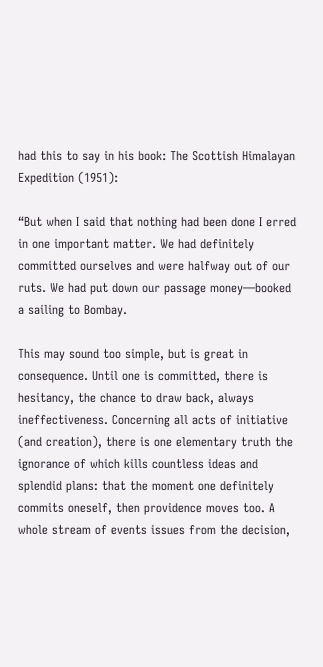had this to say in his book: The Scottish Himalayan Expedition (1951):

“But when I said that nothing had been done I erred in one important matter. We had definitely committed ourselves and were halfway out of our ruts. We had put down our passage money—booked a sailing to Bombay.

This may sound too simple, but is great in consequence. Until one is committed, there is hesitancy, the chance to draw back, always ineffectiveness. Concerning all acts of initiative (and creation), there is one elementary truth the ignorance of which kills countless ideas and splendid plans: that the moment one definitely commits oneself, then providence moves too. A whole stream of events issues from the decision,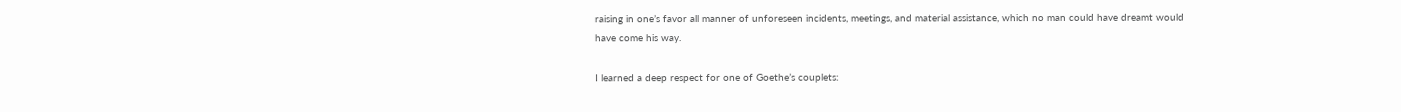raising in one’s favor all manner of unforeseen incidents, meetings, and material assistance, which no man could have dreamt would have come his way.

I learned a deep respect for one of Goethe’s couplets: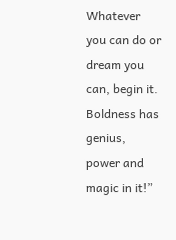Whatever you can do or dream you can, begin it.
Boldness has genius, power and magic in it!”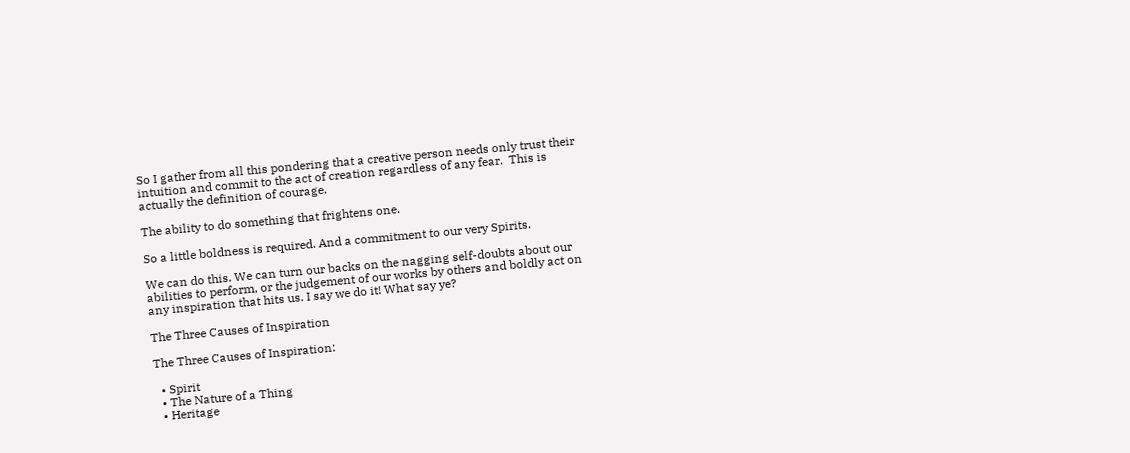So I gather from all this pondering that a creative person needs only trust their intuition and commit to the act of creation regardless of any fear.  This is actually the definition of courage.

The ability to do something that frightens one.

So a little boldness is required. And a commitment to our very Spirits.

We can do this. We can turn our backs on the nagging self-doubts about our abilities to perform, or the judgement of our works by others and boldly act on any inspiration that hits us. I say we do it! What say ye?

The Three Causes of Inspiration

The Three Causes of Inspiration:

  • Spirit
  • The Nature of a Thing
  • Heritage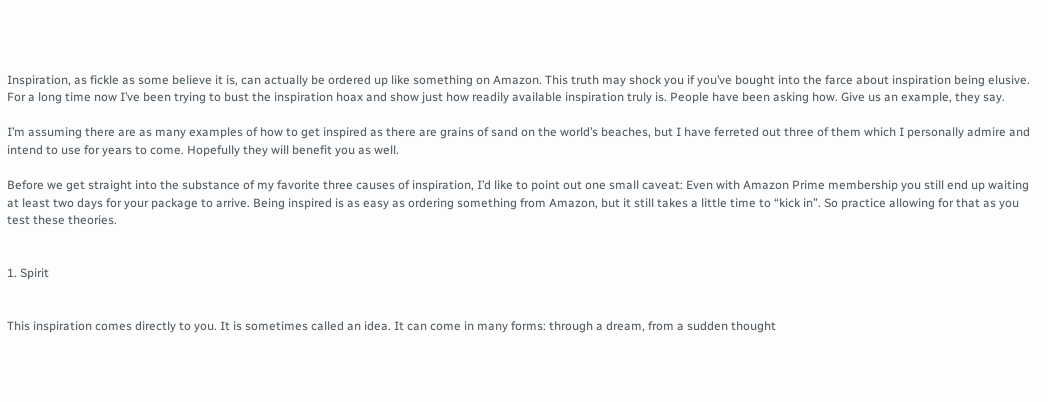Inspiration, as fickle as some believe it is, can actually be ordered up like something on Amazon. This truth may shock you if you’ve bought into the farce about inspiration being elusive. For a long time now I’ve been trying to bust the inspiration hoax and show just how readily available inspiration truly is. People have been asking how. Give us an example, they say.

I’m assuming there are as many examples of how to get inspired as there are grains of sand on the world’s beaches, but I have ferreted out three of them which I personally admire and intend to use for years to come. Hopefully they will benefit you as well.

Before we get straight into the substance of my favorite three causes of inspiration, I’d like to point out one small caveat: Even with Amazon Prime membership you still end up waiting at least two days for your package to arrive. Being inspired is as easy as ordering something from Amazon, but it still takes a little time to “kick in”. So practice allowing for that as you test these theories.


1. Spirit


This inspiration comes directly to you. It is sometimes called an idea. It can come in many forms: through a dream, from a sudden thought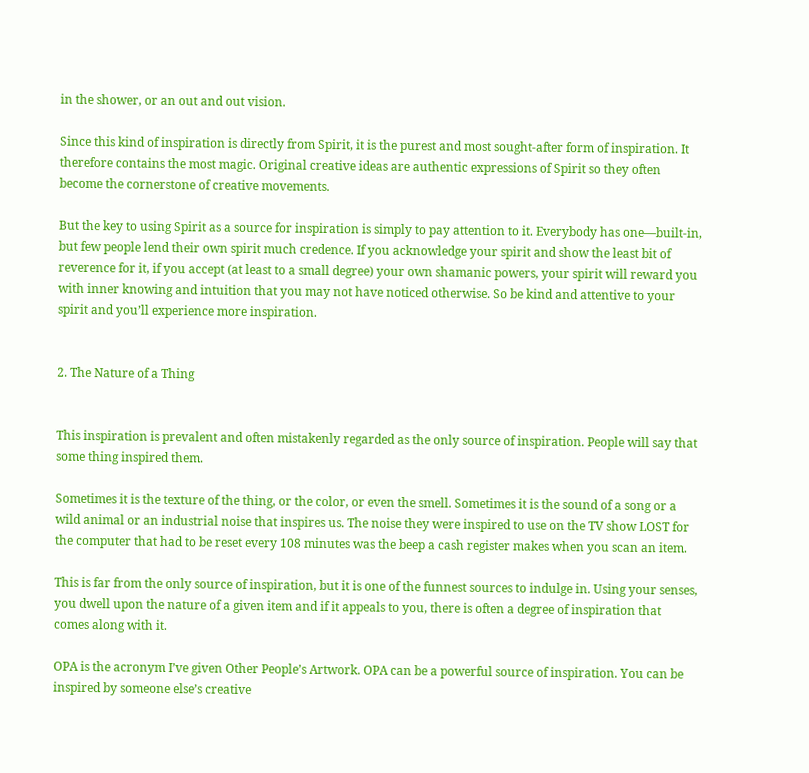in the shower, or an out and out vision.

Since this kind of inspiration is directly from Spirit, it is the purest and most sought-after form of inspiration. It therefore contains the most magic. Original creative ideas are authentic expressions of Spirit so they often become the cornerstone of creative movements.

But the key to using Spirit as a source for inspiration is simply to pay attention to it. Everybody has one—built-in, but few people lend their own spirit much credence. If you acknowledge your spirit and show the least bit of reverence for it, if you accept (at least to a small degree) your own shamanic powers, your spirit will reward you with inner knowing and intuition that you may not have noticed otherwise. So be kind and attentive to your spirit and you’ll experience more inspiration.


2. The Nature of a Thing


This inspiration is prevalent and often mistakenly regarded as the only source of inspiration. People will say that some thing inspired them.

Sometimes it is the texture of the thing, or the color, or even the smell. Sometimes it is the sound of a song or a wild animal or an industrial noise that inspires us. The noise they were inspired to use on the TV show LOST for the computer that had to be reset every 108 minutes was the beep a cash register makes when you scan an item.

This is far from the only source of inspiration, but it is one of the funnest sources to indulge in. Using your senses, you dwell upon the nature of a given item and if it appeals to you, there is often a degree of inspiration that comes along with it.

OPA is the acronym I’ve given Other People’s Artwork. OPA can be a powerful source of inspiration. You can be inspired by someone else’s creative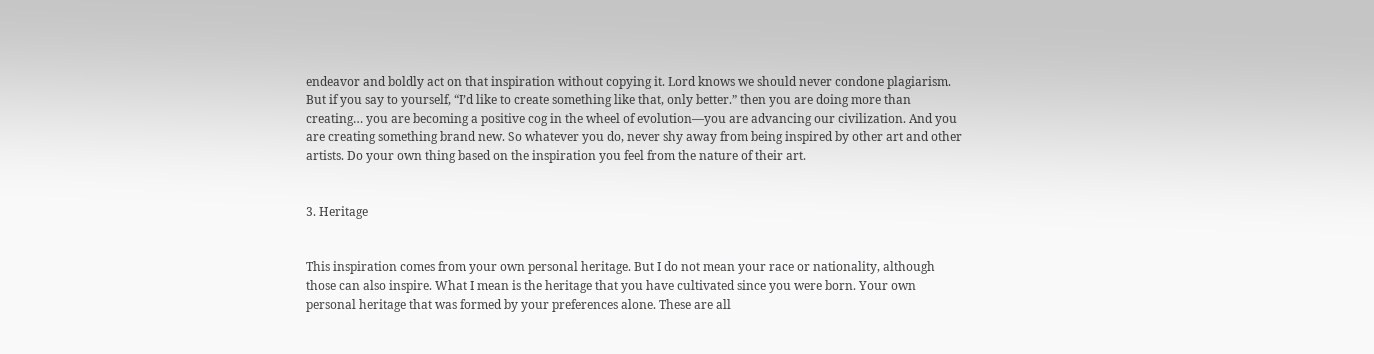endeavor and boldly act on that inspiration without copying it. Lord knows we should never condone plagiarism. But if you say to yourself, “I’d like to create something like that, only better.” then you are doing more than creating… you are becoming a positive cog in the wheel of evolution—you are advancing our civilization. And you are creating something brand new. So whatever you do, never shy away from being inspired by other art and other artists. Do your own thing based on the inspiration you feel from the nature of their art.


3. Heritage


This inspiration comes from your own personal heritage. But I do not mean your race or nationality, although those can also inspire. What I mean is the heritage that you have cultivated since you were born. Your own personal heritage that was formed by your preferences alone. These are all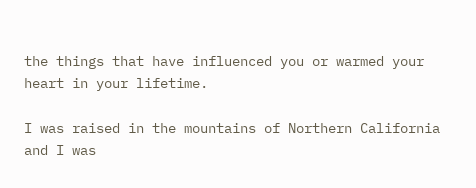the things that have influenced you or warmed your heart in your lifetime.

I was raised in the mountains of Northern California and I was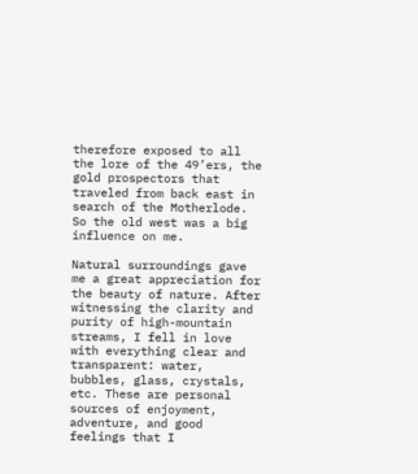therefore exposed to all the lore of the 49’ers, the gold prospectors that traveled from back east in search of the Motherlode. So the old west was a big influence on me.

Natural surroundings gave me a great appreciation for the beauty of nature. After witnessing the clarity and purity of high-mountain streams, I fell in love with everything clear and transparent: water, bubbles, glass, crystals, etc. These are personal sources of enjoyment, adventure, and good feelings that I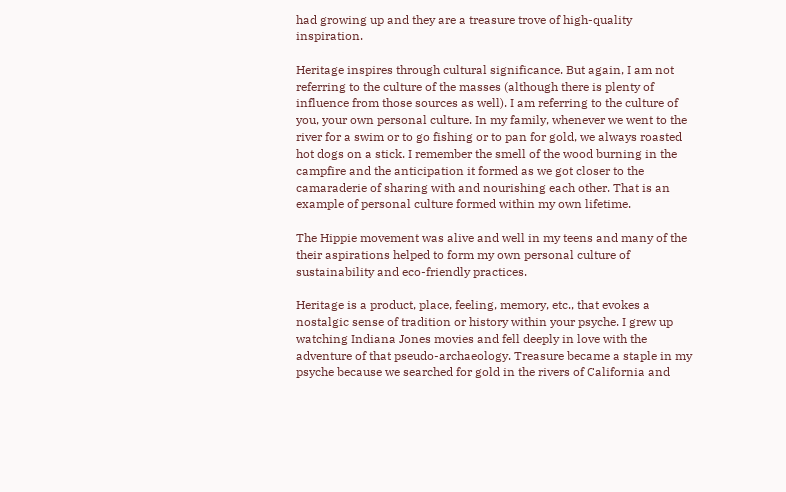had growing up and they are a treasure trove of high-quality inspiration.

Heritage inspires through cultural significance. But again, I am not referring to the culture of the masses (although there is plenty of influence from those sources as well). I am referring to the culture of you, your own personal culture. In my family, whenever we went to the river for a swim or to go fishing or to pan for gold, we always roasted hot dogs on a stick. I remember the smell of the wood burning in the campfire and the anticipation it formed as we got closer to the camaraderie of sharing with and nourishing each other. That is an example of personal culture formed within my own lifetime.

The Hippie movement was alive and well in my teens and many of the their aspirations helped to form my own personal culture of sustainability and eco-friendly practices.

Heritage is a product, place, feeling, memory, etc., that evokes a nostalgic sense of tradition or history within your psyche. I grew up watching Indiana Jones movies and fell deeply in love with the adventure of that pseudo-archaeology. Treasure became a staple in my psyche because we searched for gold in the rivers of California and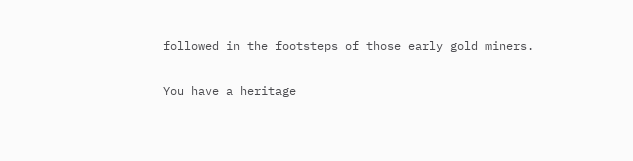followed in the footsteps of those early gold miners.

You have a heritage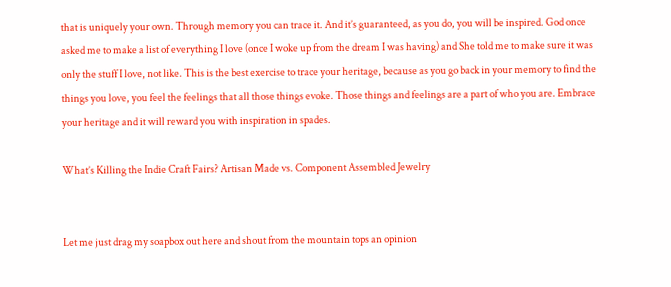that is uniquely your own. Through memory you can trace it. And it’s guaranteed, as you do, you will be inspired. God once asked me to make a list of everything I love (once I woke up from the dream I was having) and She told me to make sure it was only the stuff I love, not like. This is the best exercise to trace your heritage, because as you go back in your memory to find the things you love, you feel the feelings that all those things evoke. Those things and feelings are a part of who you are. Embrace your heritage and it will reward you with inspiration in spades.

What’s Killing the Indie Craft Fairs? Artisan Made vs. Component Assembled Jewelry


Let me just drag my soapbox out here and shout from the mountain tops an opinion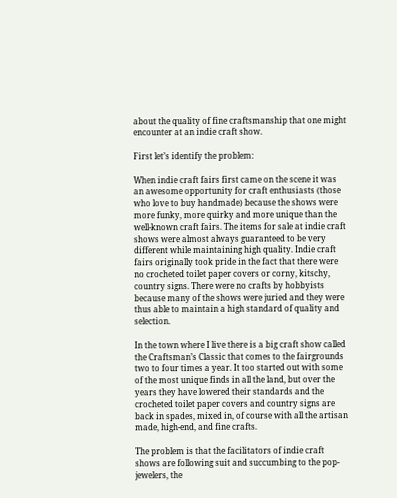about the quality of fine craftsmanship that one might encounter at an indie craft show.

First let’s identify the problem:

When indie craft fairs first came on the scene it was an awesome opportunity for craft enthusiasts (those who love to buy handmade) because the shows were more funky, more quirky and more unique than the well-known craft fairs. The items for sale at indie craft shows were almost always guaranteed to be very different while maintaining high quality. Indie craft fairs originally took pride in the fact that there were no crocheted toilet paper covers or corny, kitschy, country signs. There were no crafts by hobbyists because many of the shows were juried and they were thus able to maintain a high standard of quality and selection.

In the town where I live there is a big craft show called the Craftsman’s Classic that comes to the fairgrounds two to four times a year. It too started out with some of the most unique finds in all the land, but over the years they have lowered their standards and the crocheted toilet paper covers and country signs are back in spades, mixed in, of course with all the artisan made, high-end, and fine crafts.

The problem is that the facilitators of indie craft shows are following suit and succumbing to the pop-jewelers, the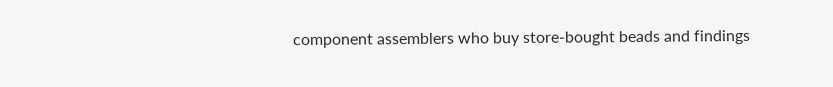component assemblers who buy store-bought beads and findings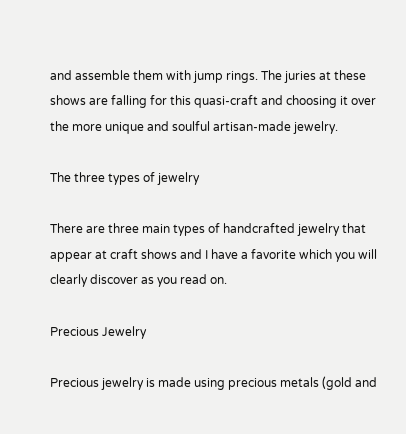and assemble them with jump rings. The juries at these shows are falling for this quasi-craft and choosing it over the more unique and soulful artisan-made jewelry.

The three types of jewelry

There are three main types of handcrafted jewelry that appear at craft shows and I have a favorite which you will clearly discover as you read on.

Precious Jewelry

Precious jewelry is made using precious metals (gold and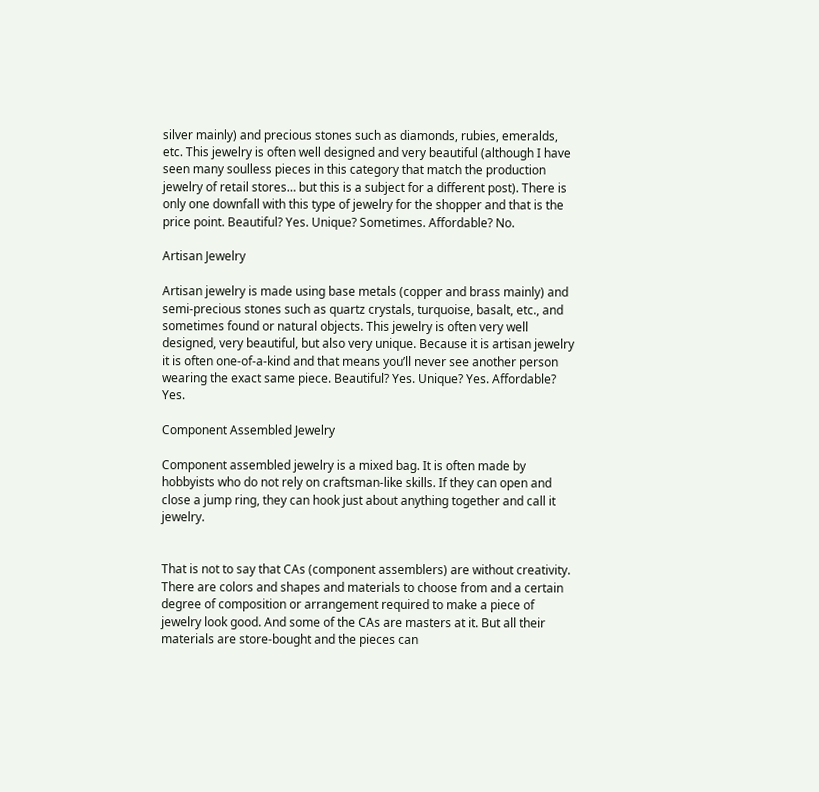silver mainly) and precious stones such as diamonds, rubies, emeralds, etc. This jewelry is often well designed and very beautiful (although I have seen many soulless pieces in this category that match the production jewelry of retail stores… but this is a subject for a different post). There is only one downfall with this type of jewelry for the shopper and that is the price point. Beautiful? Yes. Unique? Sometimes. Affordable? No.

Artisan Jewelry

Artisan jewelry is made using base metals (copper and brass mainly) and semi-precious stones such as quartz crystals, turquoise, basalt, etc., and sometimes found or natural objects. This jewelry is often very well designed, very beautiful, but also very unique. Because it is artisan jewelry it is often one-of-a-kind and that means you’ll never see another person wearing the exact same piece. Beautiful? Yes. Unique? Yes. Affordable?  Yes.

Component Assembled Jewelry

Component assembled jewelry is a mixed bag. It is often made by hobbyists who do not rely on craftsman-like skills. If they can open and close a jump ring, they can hook just about anything together and call it jewelry.


That is not to say that CAs (component assemblers) are without creativity. There are colors and shapes and materials to choose from and a certain degree of composition or arrangement required to make a piece of jewelry look good. And some of the CAs are masters at it. But all their materials are store-bought and the pieces can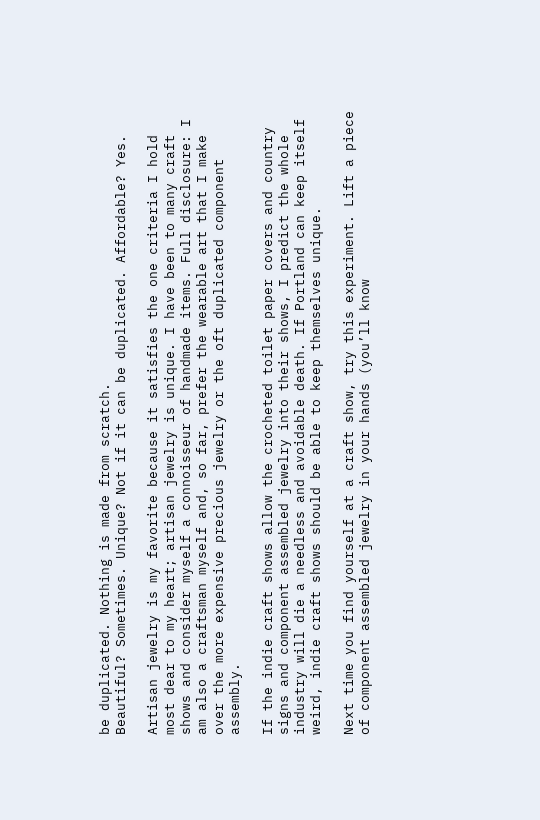be duplicated. Nothing is made from scratch.
Beautiful? Sometimes. Unique? Not if it can be duplicated. Affordable? Yes.

Artisan jewelry is my favorite because it satisfies the one criteria I hold most dear to my heart; artisan jewelry is unique. I have been to many craft shows and consider myself a connoisseur of handmade items. Full disclosure: I am also a craftsman myself and, so far, prefer the wearable art that I make over the more expensive precious jewelry or the oft duplicated component assembly.

If the indie craft shows allow the crocheted toilet paper covers and country signs and component assembled jewelry into their shows, I predict the whole industry will die a needless and avoidable death. If Portland can keep itself weird, indie craft shows should be able to keep themselves unique.

Next time you find yourself at a craft show, try this experiment. Lift a piece of component assembled jewelry in your hands (you’ll know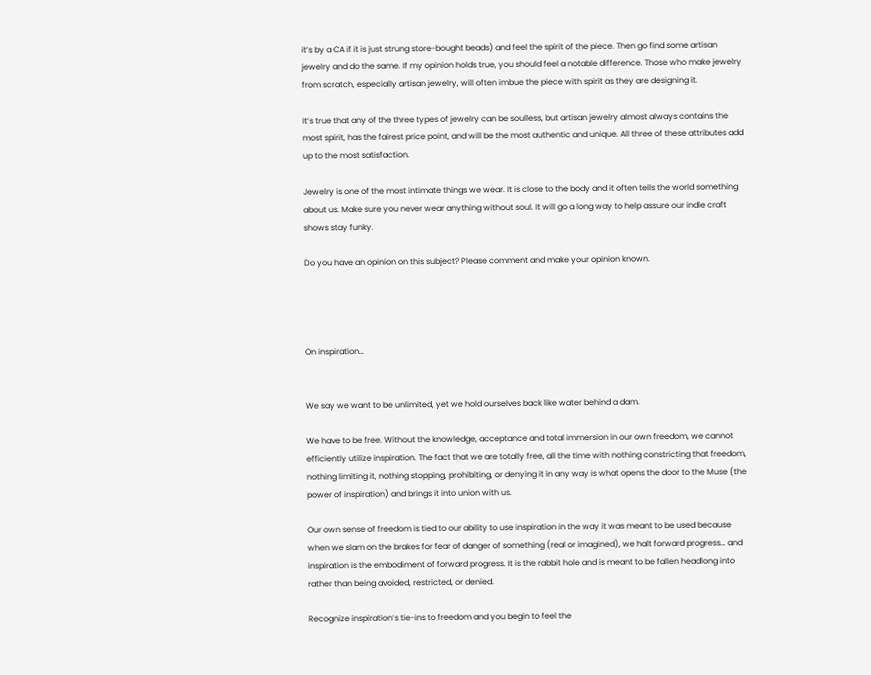it’s by a CA if it is just strung store-bought beads) and feel the spirit of the piece. Then go find some artisan jewelry and do the same. If my opinion holds true, you should feel a notable difference. Those who make jewelry from scratch, especially artisan jewelry, will often imbue the piece with spirit as they are designing it.

It’s true that any of the three types of jewelry can be soulless, but artisan jewelry almost always contains the most spirit, has the fairest price point, and will be the most authentic and unique. All three of these attributes add up to the most satisfaction.

Jewelry is one of the most intimate things we wear. It is close to the body and it often tells the world something about us. Make sure you never wear anything without soul. It will go a long way to help assure our indie craft shows stay funky.

Do you have an opinion on this subject? Please comment and make your opinion known.




On inspiration…


We say we want to be unlimited, yet we hold ourselves back like water behind a dam.

We have to be free. Without the knowledge, acceptance and total immersion in our own freedom, we cannot efficiently utilize inspiration. The fact that we are totally free, all the time with nothing constricting that freedom, nothing limiting it, nothing stopping, prohibiting, or denying it in any way is what opens the door to the Muse (the power of inspiration) and brings it into union with us.

Our own sense of freedom is tied to our ability to use inspiration in the way it was meant to be used because when we slam on the brakes for fear of danger of something (real or imagined), we halt forward progress… and inspiration is the embodiment of forward progress. It is the rabbit hole and is meant to be fallen headlong into rather than being avoided, restricted, or denied.

Recognize inspiration’s tie-ins to freedom and you begin to feel the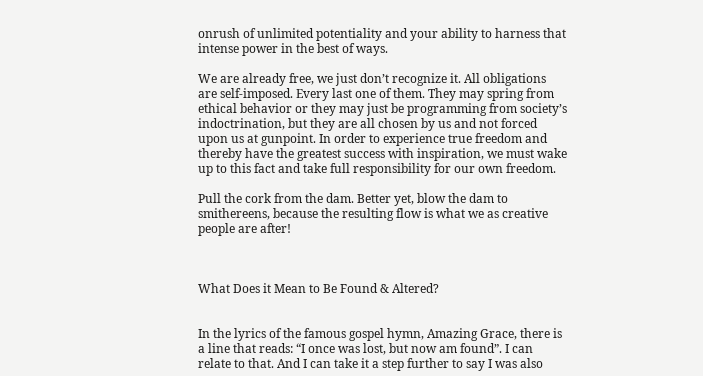onrush of unlimited potentiality and your ability to harness that intense power in the best of ways.

We are already free, we just don’t recognize it. All obligations are self-imposed. Every last one of them. They may spring from ethical behavior or they may just be programming from society’s indoctrination, but they are all chosen by us and not forced upon us at gunpoint. In order to experience true freedom and thereby have the greatest success with inspiration, we must wake up to this fact and take full responsibility for our own freedom.

Pull the cork from the dam. Better yet, blow the dam to smithereens, because the resulting flow is what we as creative people are after!



What Does it Mean to Be Found & Altered?


In the lyrics of the famous gospel hymn, Amazing Grace, there is a line that reads: “I once was lost, but now am found”. I can relate to that. And I can take it a step further to say I was also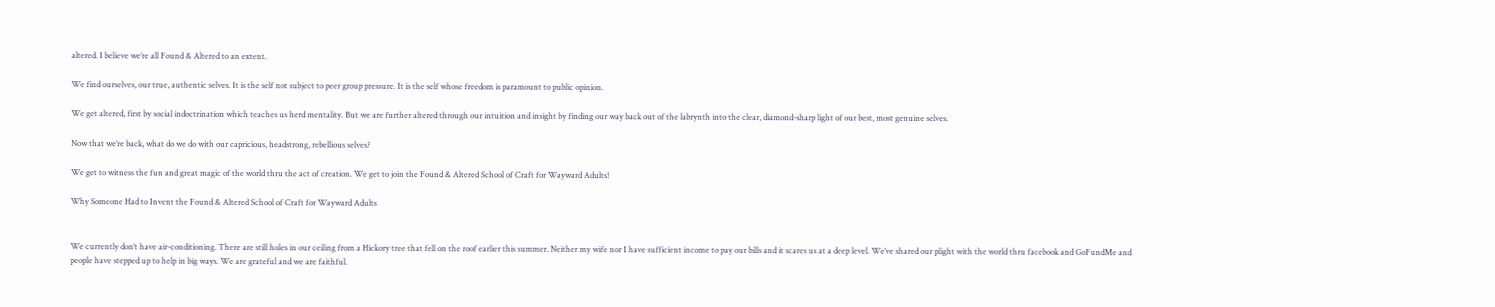altered. I believe we’re all Found & Altered to an extent.

We find ourselves, our true, authentic selves. It is the self not subject to peer group pressure. It is the self whose freedom is paramount to public opinion.

We get altered, first by social indoctrination which teaches us herd mentality. But we are further altered through our intuition and insight by finding our way back out of the labrynth into the clear, diamond-sharp light of our best, most genuine selves.

Now that we’re back, what do we do with our capricious, headstrong, rebellious selves?

We get to witness the fun and great magic of the world thru the act of creation. We get to join the Found & Altered School of Craft for Wayward Adults!

Why Someone Had to Invent the Found & Altered School of Craft for Wayward Adults


We currently don’t have air-conditioning. There are still holes in our ceiling from a Hickory tree that fell on the roof earlier this summer. Neither my wife nor I have sufficient income to pay our bills and it scares us at a deep level. We’ve shared our plight with the world thru facebook and GoFundMe and people have stepped up to help in big ways. We are grateful and we are faithful.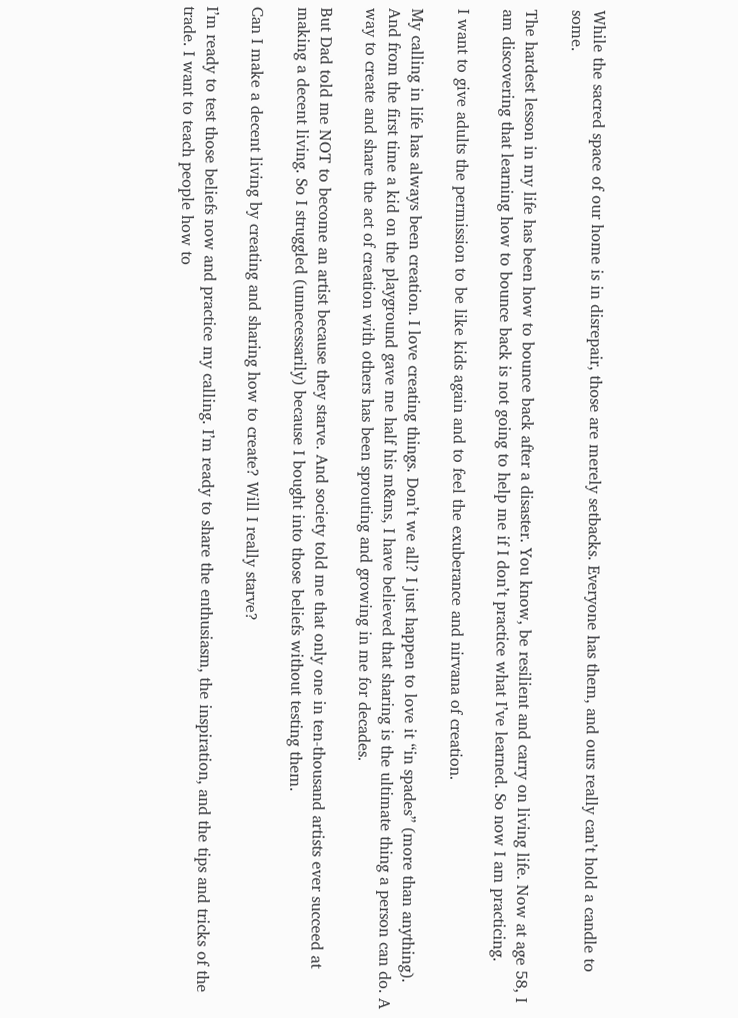While the sacred space of our home is in disrepair, those are merely setbacks. Everyone has them, and ours really can’t hold a candle to some.

The hardest lesson in my life has been how to bounce back after a disaster. You know, be resilient and carry on living life. Now at age 58, I am discovering that learning how to bounce back is not going to help me if I don’t practice what I’ve learned. So now I am practicing.

I want to give adults the permission to be like kids again and to feel the exuberance and nirvana of creation.

My calling in life has always been creation. I love creating things. Don’t we all? I just happen to love it “in spades” (more than anything). And from the first time a kid on the playground gave me half his m&ms, I have believed that sharing is the ultimate thing a person can do. A way to create and share the act of creation with others has been sprouting and growing in me for decades.

But Dad told me NOT to become an artist because they starve. And society told me that only one in ten-thousand artists ever succeed at making a decent living. So I struggled (unnecessarily) because I bought into those beliefs without testing them.

Can I make a decent living by creating and sharing how to create? Will I really starve?

I’m ready to test those beliefs now and practice my calling. I’m ready to share the enthusiasm, the inspiration, and the tips and tricks of the trade. I want to teach people how to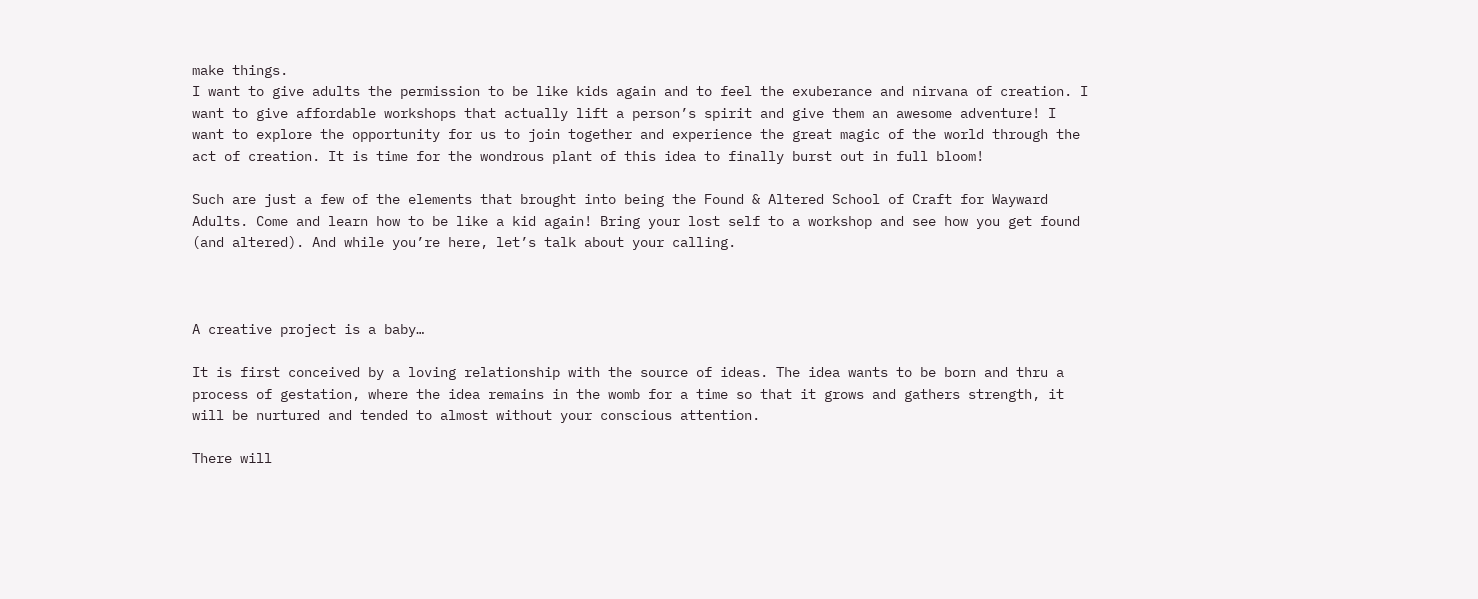make things.
I want to give adults the permission to be like kids again and to feel the exuberance and nirvana of creation. I want to give affordable workshops that actually lift a person’s spirit and give them an awesome adventure! I want to explore the opportunity for us to join together and experience the great magic of the world through the act of creation. It is time for the wondrous plant of this idea to finally burst out in full bloom!

Such are just a few of the elements that brought into being the Found & Altered School of Craft for Wayward Adults. Come and learn how to be like a kid again! Bring your lost self to a workshop and see how you get found (and altered). And while you’re here, let’s talk about your calling.



A creative project is a baby…

It is first conceived by a loving relationship with the source of ideas. The idea wants to be born and thru a process of gestation, where the idea remains in the womb for a time so that it grows and gathers strength, it will be nurtured and tended to almost without your conscious attention.

There will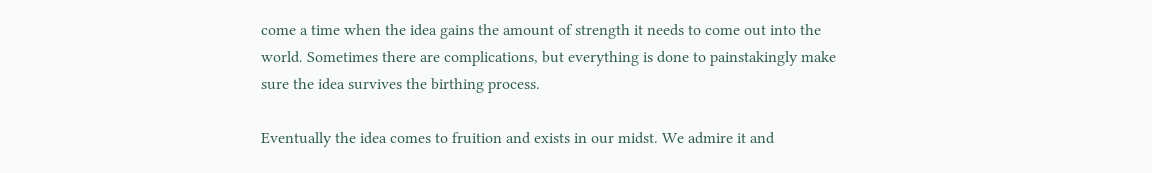come a time when the idea gains the amount of strength it needs to come out into the world. Sometimes there are complications, but everything is done to painstakingly make sure the idea survives the birthing process.

Eventually the idea comes to fruition and exists in our midst. We admire it and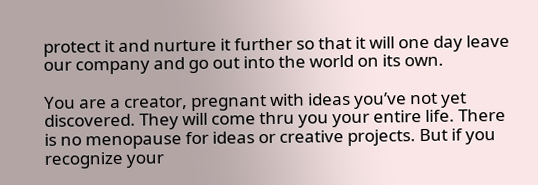protect it and nurture it further so that it will one day leave our company and go out into the world on its own.

You are a creator, pregnant with ideas you’ve not yet discovered. They will come thru you your entire life. There is no menopause for ideas or creative projects. But if you recognize your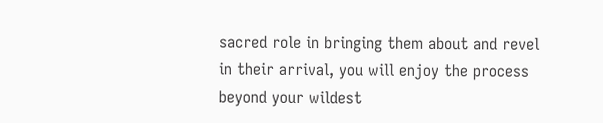sacred role in bringing them about and revel in their arrival, you will enjoy the process beyond your wildest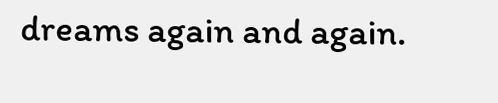dreams again and again.